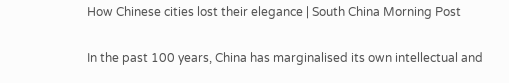How Chinese cities lost their elegance | South China Morning Post

In the past 100 years, China has marginalised its own intellectual and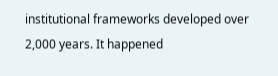institutional frameworks developed over 2,000 years. It happened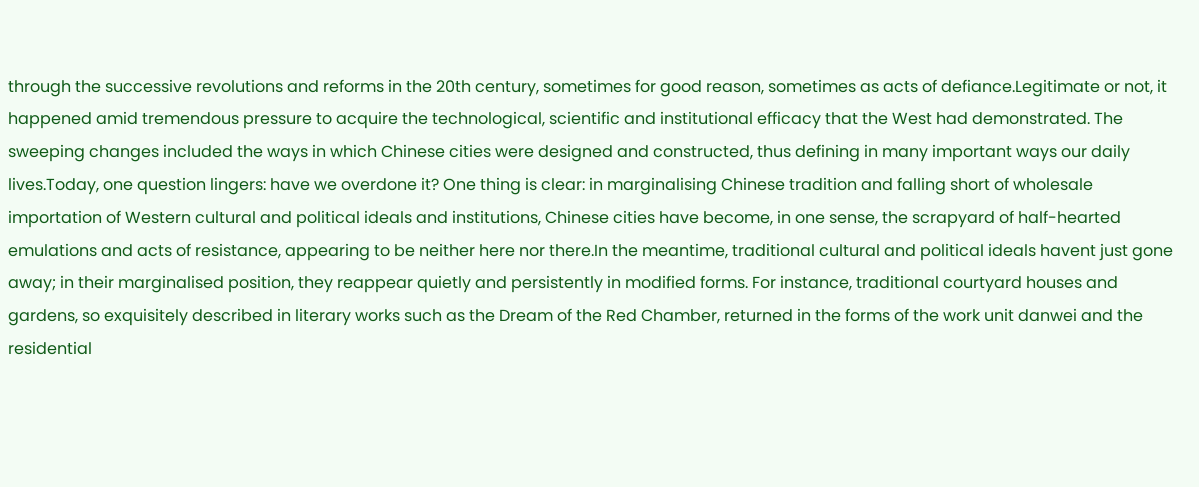through the successive revolutions and reforms in the 20th century, sometimes for good reason, sometimes as acts of defiance.Legitimate or not, it happened amid tremendous pressure to acquire the technological, scientific and institutional efficacy that the West had demonstrated. The sweeping changes included the ways in which Chinese cities were designed and constructed, thus defining in many important ways our daily lives.Today, one question lingers: have we overdone it? One thing is clear: in marginalising Chinese tradition and falling short of wholesale importation of Western cultural and political ideals and institutions, Chinese cities have become, in one sense, the scrapyard of half-hearted emulations and acts of resistance, appearing to be neither here nor there.In the meantime, traditional cultural and political ideals havent just gone away; in their marginalised position, they reappear quietly and persistently in modified forms. For instance, traditional courtyard houses and gardens, so exquisitely described in literary works such as the Dream of the Red Chamber, returned in the forms of the work unit danwei and the residential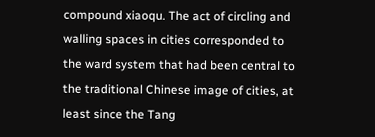compound xiaoqu. The act of circling and walling spaces in cities corresponded to the ward system that had been central to the traditional Chinese image of cities, at least since the Tang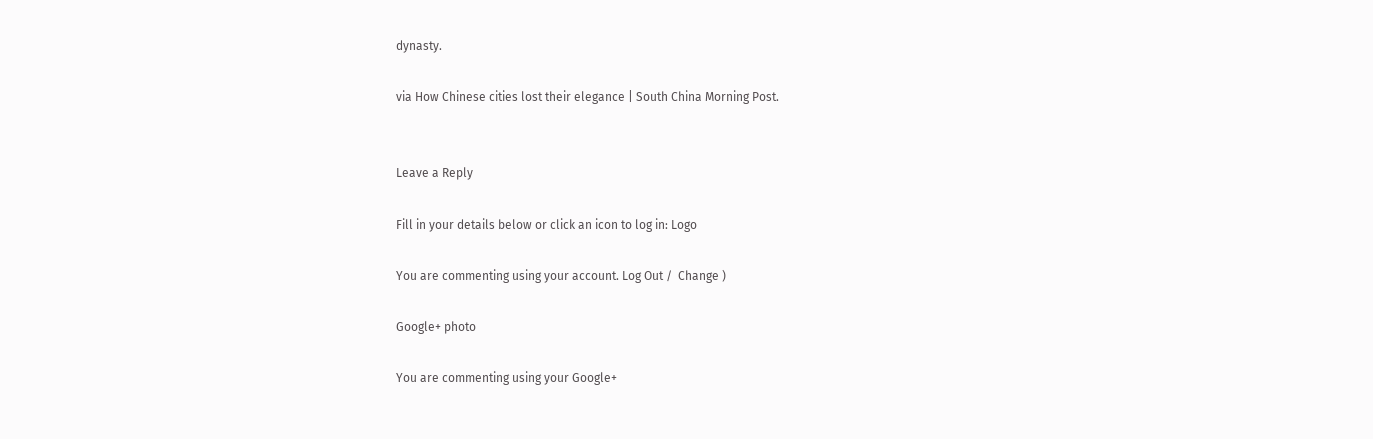dynasty.

via How Chinese cities lost their elegance | South China Morning Post.


Leave a Reply

Fill in your details below or click an icon to log in: Logo

You are commenting using your account. Log Out /  Change )

Google+ photo

You are commenting using your Google+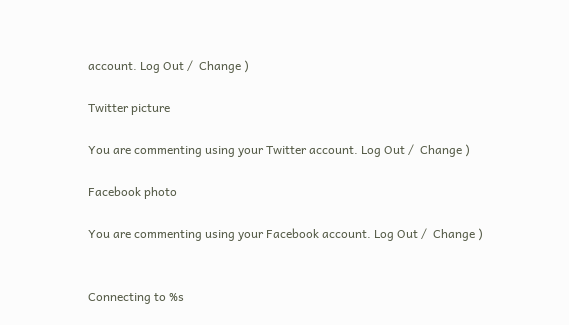account. Log Out /  Change )

Twitter picture

You are commenting using your Twitter account. Log Out /  Change )

Facebook photo

You are commenting using your Facebook account. Log Out /  Change )


Connecting to %s